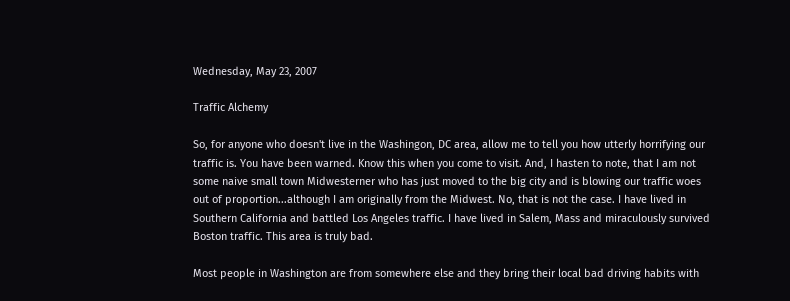Wednesday, May 23, 2007

Traffic Alchemy

So, for anyone who doesn't live in the Washingon, DC area, allow me to tell you how utterly horrifying our traffic is. You have been warned. Know this when you come to visit. And, I hasten to note, that I am not some naive small town Midwesterner who has just moved to the big city and is blowing our traffic woes out of proportion...although I am originally from the Midwest. No, that is not the case. I have lived in Southern California and battled Los Angeles traffic. I have lived in Salem, Mass and miraculously survived Boston traffic. This area is truly bad.

Most people in Washington are from somewhere else and they bring their local bad driving habits with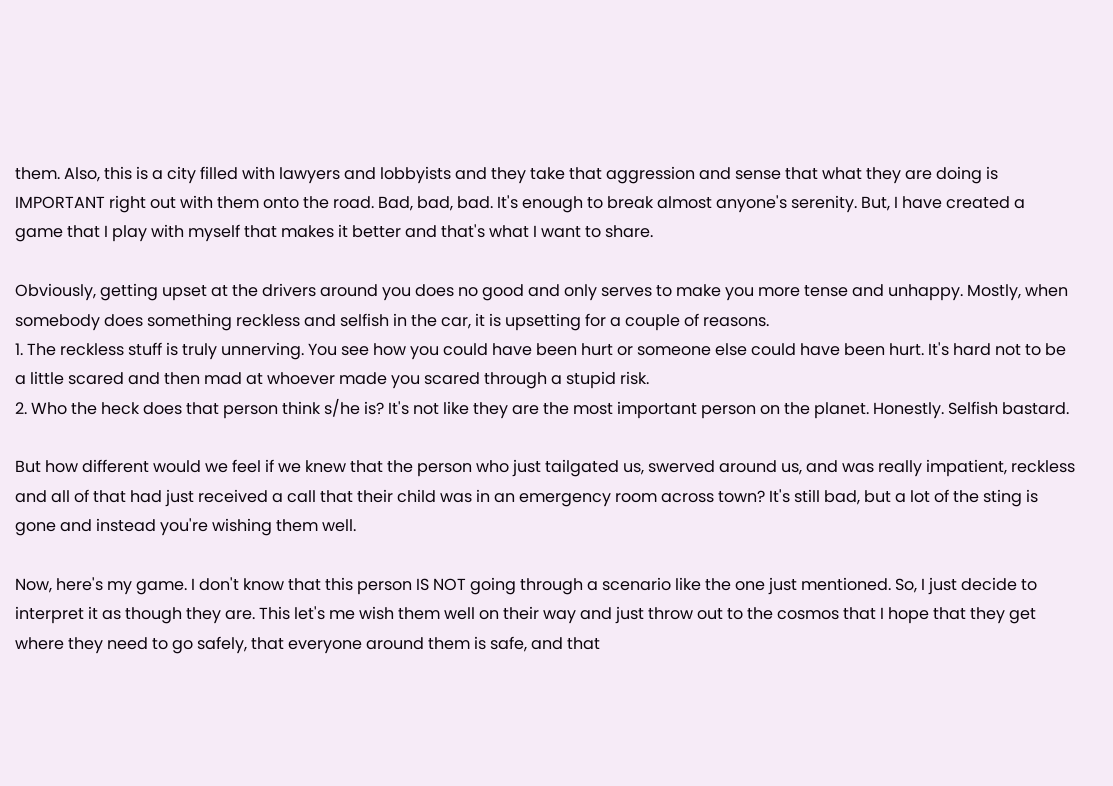them. Also, this is a city filled with lawyers and lobbyists and they take that aggression and sense that what they are doing is IMPORTANT right out with them onto the road. Bad, bad, bad. It's enough to break almost anyone's serenity. But, I have created a game that I play with myself that makes it better and that's what I want to share.

Obviously, getting upset at the drivers around you does no good and only serves to make you more tense and unhappy. Mostly, when somebody does something reckless and selfish in the car, it is upsetting for a couple of reasons.
1. The reckless stuff is truly unnerving. You see how you could have been hurt or someone else could have been hurt. It's hard not to be a little scared and then mad at whoever made you scared through a stupid risk.
2. Who the heck does that person think s/he is? It's not like they are the most important person on the planet. Honestly. Selfish bastard.

But how different would we feel if we knew that the person who just tailgated us, swerved around us, and was really impatient, reckless and all of that had just received a call that their child was in an emergency room across town? It's still bad, but a lot of the sting is gone and instead you're wishing them well.

Now, here's my game. I don't know that this person IS NOT going through a scenario like the one just mentioned. So, I just decide to interpret it as though they are. This let's me wish them well on their way and just throw out to the cosmos that I hope that they get where they need to go safely, that everyone around them is safe, and that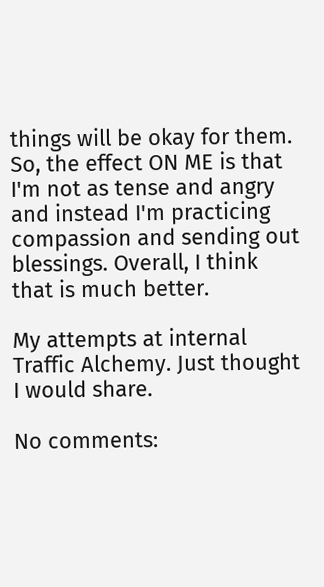things will be okay for them. So, the effect ON ME is that I'm not as tense and angry and instead I'm practicing compassion and sending out blessings. Overall, I think that is much better.

My attempts at internal Traffic Alchemy. Just thought I would share.

No comments: